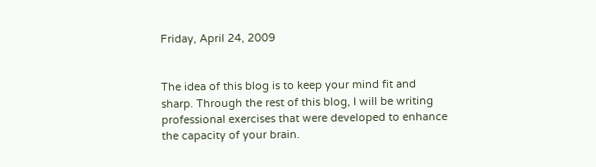Friday, April 24, 2009


The idea of this blog is to keep your mind fit and sharp. Through the rest of this blog, I will be writing professional exercises that were developed to enhance the capacity of your brain.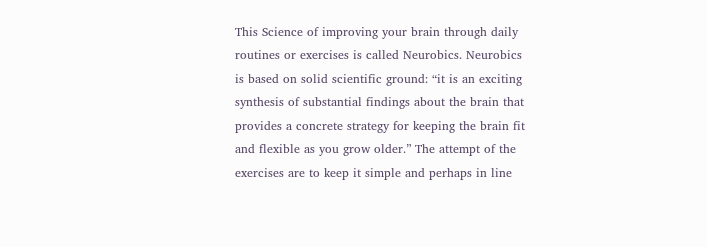This Science of improving your brain through daily routines or exercises is called Neurobics. Neurobics is based on solid scientific ground: “it is an exciting synthesis of substantial findings about the brain that provides a concrete strategy for keeping the brain fit and flexible as you grow older.” The attempt of the exercises are to keep it simple and perhaps in line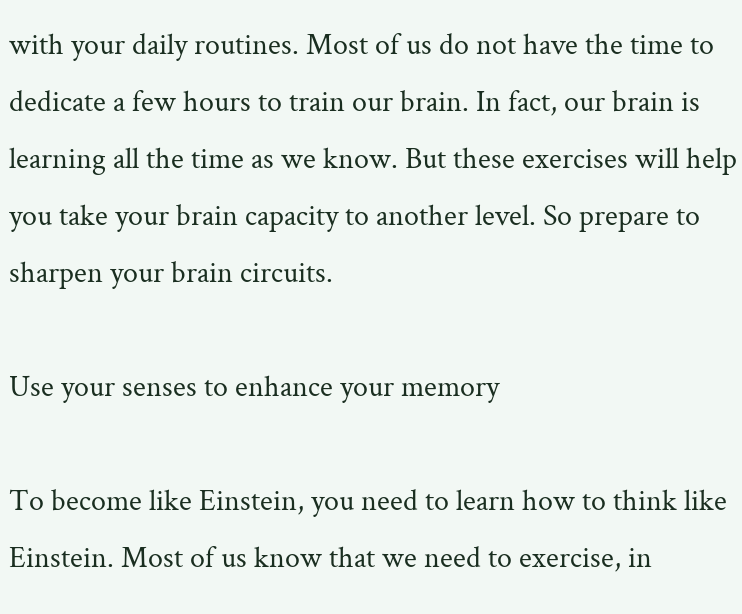with your daily routines. Most of us do not have the time to dedicate a few hours to train our brain. In fact, our brain is learning all the time as we know. But these exercises will help you take your brain capacity to another level. So prepare to sharpen your brain circuits.

Use your senses to enhance your memory

To become like Einstein, you need to learn how to think like Einstein. Most of us know that we need to exercise, in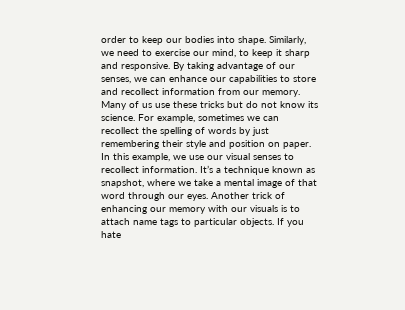order to keep our bodies into shape. Similarly, we need to exercise our mind, to keep it sharp and responsive. By taking advantage of our senses, we can enhance our capabilities to store and recollect information from our memory. Many of us use these tricks but do not know its science. For example, sometimes we can recollect the spelling of words by just remembering their style and position on paper. In this example, we use our visual senses to recollect information. It’s a technique known as snapshot, where we take a mental image of that word through our eyes. Another trick of enhancing our memory with our visuals is to attach name tags to particular objects. If you hate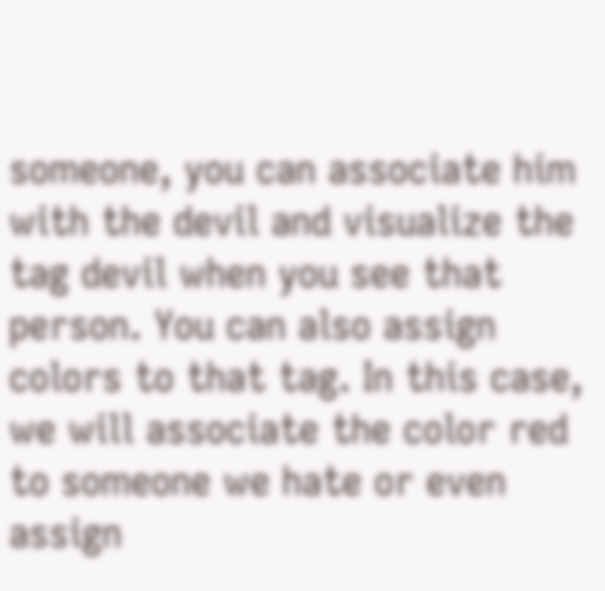someone, you can associate him with the devil and visualize the tag devil when you see that person. You can also assign colors to that tag. In this case, we will associate the color red to someone we hate or even assign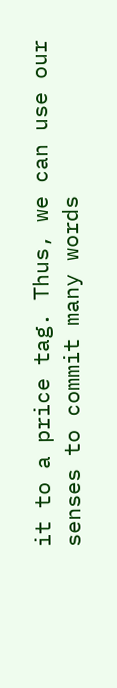it to a price tag. Thus, we can use our senses to commit many words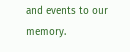and events to our memory.